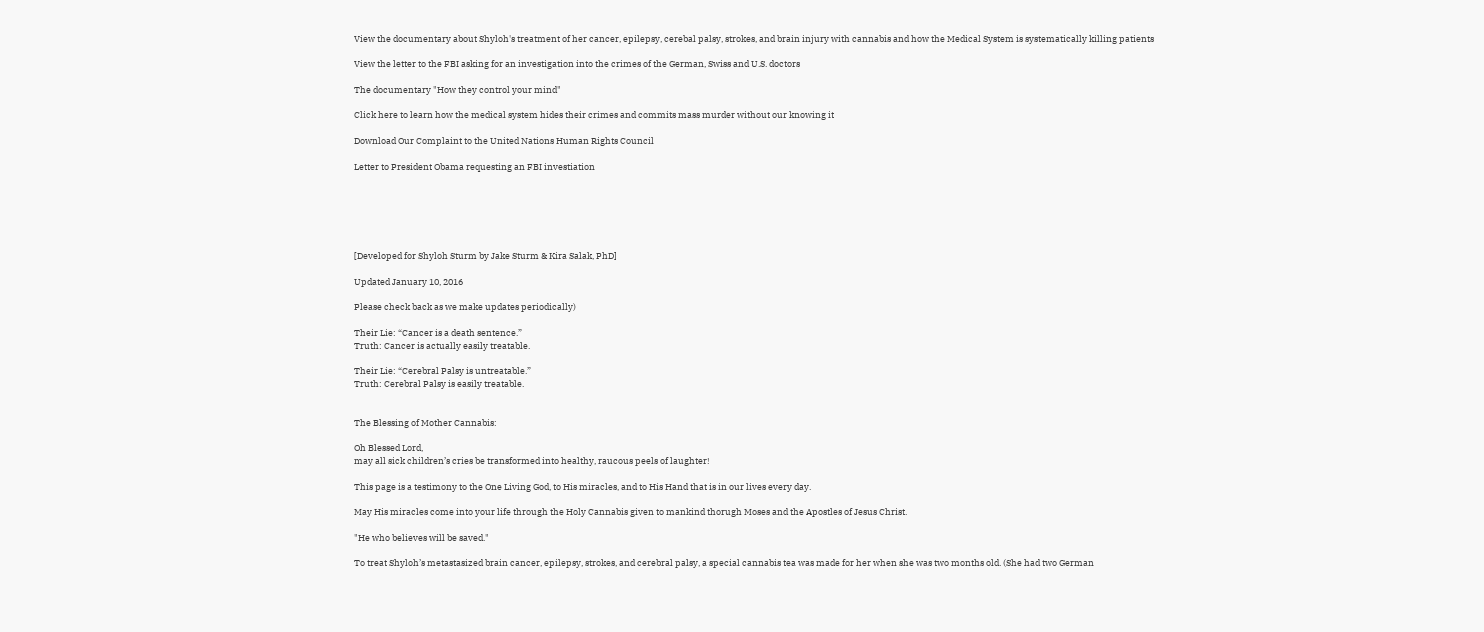View the documentary about Shyloh's treatment of her cancer, epilepsy, cerebal palsy, strokes, and brain injury with cannabis and how the Medical System is systematically killing patients

View the letter to the FBI asking for an investigation into the crimes of the German, Swiss and U.S. doctors

The documentary "How they control your mind"

Click here to learn how the medical system hides their crimes and commits mass murder without our knowing it

Download Our Complaint to the United Nations Human Rights Council

Letter to President Obama requesting an FBI investiation






[Developed for Shyloh Sturm by Jake Sturm & Kira Salak, PhD]

Updated January 10, 2016

Please check back as we make updates periodically)

Their Lie: “Cancer is a death sentence.”
Truth: Cancer is actually easily treatable.

Their Lie: “Cerebral Palsy is untreatable.”
Truth: Cerebral Palsy is easily treatable.


The Blessing of Mother Cannabis:

Oh Blessed Lord,
may all sick children’s cries be transformed into healthy, raucous peels of laughter!

This page is a testimony to the One Living God, to His miracles, and to His Hand that is in our lives every day.

May His miracles come into your life through the Holy Cannabis given to mankind thorugh Moses and the Apostles of Jesus Christ.

"He who believes will be saved."

To treat Shyloh’s metastasized brain cancer, epilepsy, strokes, and cerebral palsy, a special cannabis tea was made for her when she was two months old. (She had two German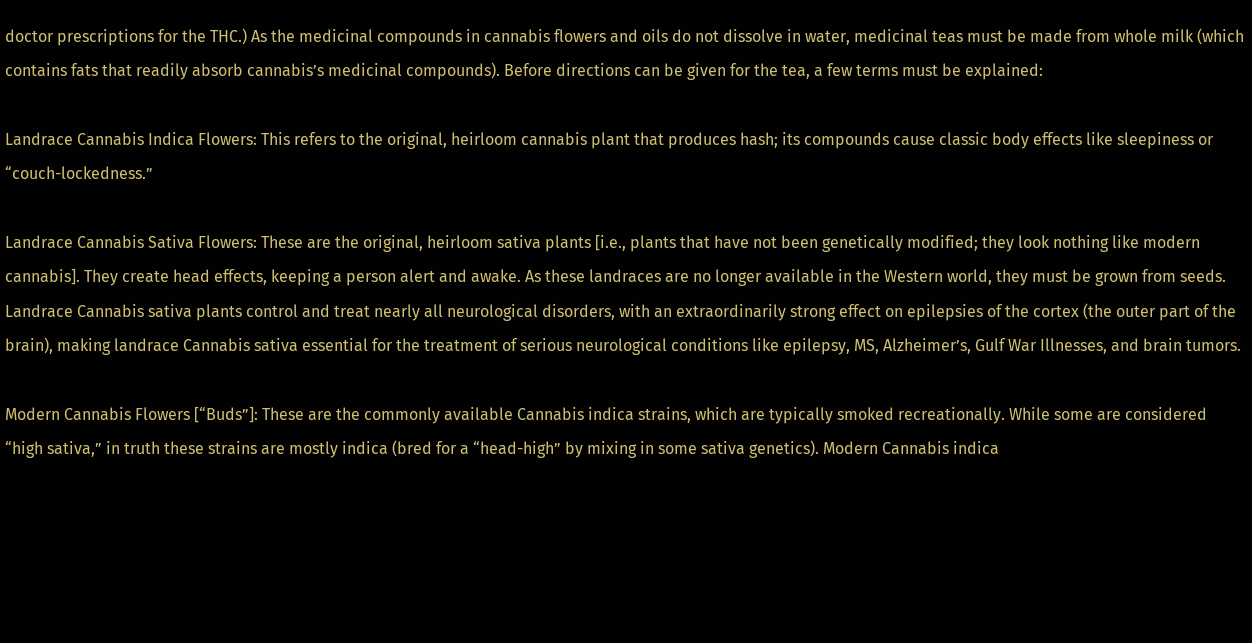doctor prescriptions for the THC.) As the medicinal compounds in cannabis flowers and oils do not dissolve in water, medicinal teas must be made from whole milk (which contains fats that readily absorb cannabis’s medicinal compounds). Before directions can be given for the tea, a few terms must be explained:

Landrace Cannabis Indica Flowers: This refers to the original, heirloom cannabis plant that produces hash; its compounds cause classic body effects like sleepiness or “couch-lockedness.”

Landrace Cannabis Sativa Flowers: These are the original, heirloom sativa plants [i.e., plants that have not been genetically modified; they look nothing like modern cannabis]. They create head effects, keeping a person alert and awake. As these landraces are no longer available in the Western world, they must be grown from seeds. Landrace Cannabis sativa plants control and treat nearly all neurological disorders, with an extraordinarily strong effect on epilepsies of the cortex (the outer part of the brain), making landrace Cannabis sativa essential for the treatment of serious neurological conditions like epilepsy, MS, Alzheimer’s, Gulf War Illnesses, and brain tumors.

Modern Cannabis Flowers [“Buds”]: These are the commonly available Cannabis indica strains, which are typically smoked recreationally. While some are considered “high sativa,” in truth these strains are mostly indica (bred for a “head-high” by mixing in some sativa genetics). Modern Cannabis indica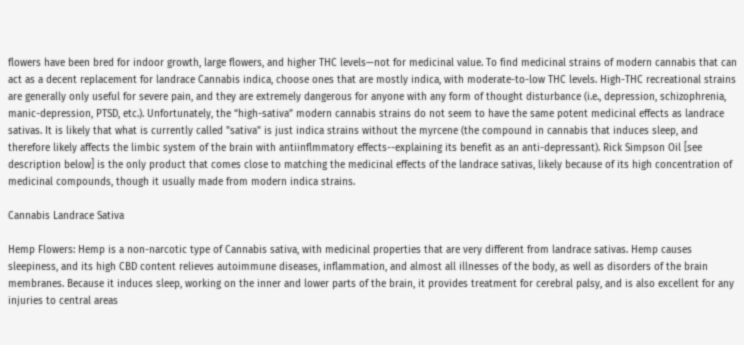flowers have been bred for indoor growth, large flowers, and higher THC levels—not for medicinal value. To find medicinal strains of modern cannabis that can act as a decent replacement for landrace Cannabis indica, choose ones that are mostly indica, with moderate-to-low THC levels. High-THC recreational strains are generally only useful for severe pain, and they are extremely dangerous for anyone with any form of thought disturbance (i.e., depression, schizophrenia, manic-depression, PTSD, etc.). Unfortunately, the “high-sativa” modern cannabis strains do not seem to have the same potent medicinal effects as landrace sativas. It is likely that what is currently called "sativa" is just indica strains without the myrcene (the compound in cannabis that induces sleep, and therefore likely affects the limbic system of the brain with antiinflmmatory effects--explaining its benefit as an anti-depressant). Rick Simpson Oil [see description below] is the only product that comes close to matching the medicinal effects of the landrace sativas, likely because of its high concentration of medicinal compounds, though it usually made from modern indica strains.

Cannabis Landrace Sativa

Hemp Flowers: Hemp is a non-narcotic type of Cannabis sativa, with medicinal properties that are very different from landrace sativas. Hemp causes sleepiness, and its high CBD content relieves autoimmune diseases, inflammation, and almost all illnesses of the body, as well as disorders of the brain membranes. Because it induces sleep, working on the inner and lower parts of the brain, it provides treatment for cerebral palsy, and is also excellent for any injuries to central areas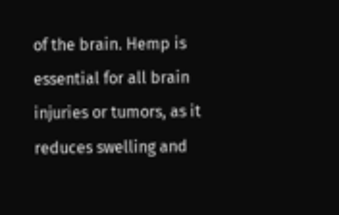of the brain. Hemp is essential for all brain injuries or tumors, as it reduces swelling and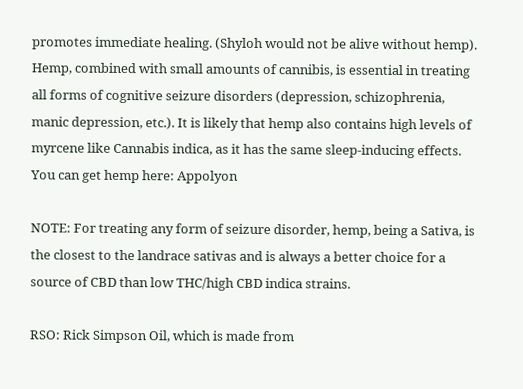promotes immediate healing. (Shyloh would not be alive without hemp). Hemp, combined with small amounts of cannibis, is essential in treating all forms of cognitive seizure disorders (depression, schizophrenia, manic depression, etc.). It is likely that hemp also contains high levels of myrcene like Cannabis indica, as it has the same sleep-inducing effects. You can get hemp here: Appolyon

NOTE: For treating any form of seizure disorder, hemp, being a Sativa, is the closest to the landrace sativas and is always a better choice for a source of CBD than low THC/high CBD indica strains.

RSO: Rick Simpson Oil, which is made from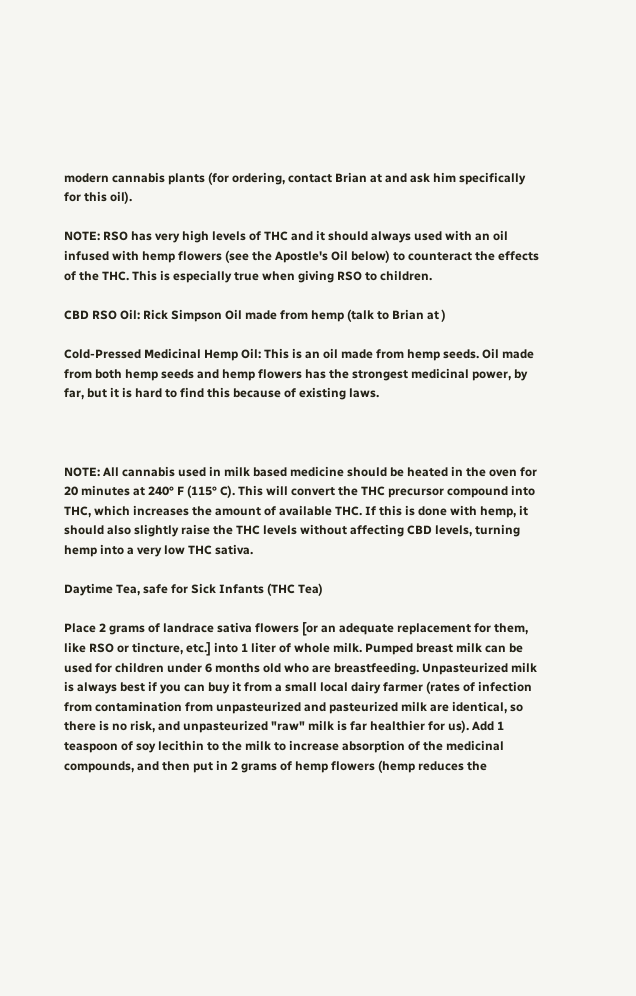modern cannabis plants (for ordering, contact Brian at and ask him specifically for this oil).

NOTE: RSO has very high levels of THC and it should always used with an oil infused with hemp flowers (see the Apostle's Oil below) to counteract the effects of the THC. This is especially true when giving RSO to children.

CBD RSO Oil: Rick Simpson Oil made from hemp (talk to Brian at )

Cold-Pressed Medicinal Hemp Oil: This is an oil made from hemp seeds. Oil made from both hemp seeds and hemp flowers has the strongest medicinal power, by far, but it is hard to find this because of existing laws.



NOTE: All cannabis used in milk based medicine should be heated in the oven for 20 minutes at 240° F (115° C). This will convert the THC precursor compound into THC, which increases the amount of available THC. If this is done with hemp, it should also slightly raise the THC levels without affecting CBD levels, turning hemp into a very low THC sativa.

Daytime Tea, safe for Sick Infants (THC Tea)

Place 2 grams of landrace sativa flowers [or an adequate replacement for them, like RSO or tincture, etc.] into 1 liter of whole milk. Pumped breast milk can be used for children under 6 months old who are breastfeeding. Unpasteurized milk is always best if you can buy it from a small local dairy farmer (rates of infection from contamination from unpasteurized and pasteurized milk are identical, so there is no risk, and unpasteurized "raw" milk is far healthier for us). Add 1 teaspoon of soy lecithin to the milk to increase absorption of the medicinal compounds, and then put in 2 grams of hemp flowers (hemp reduces the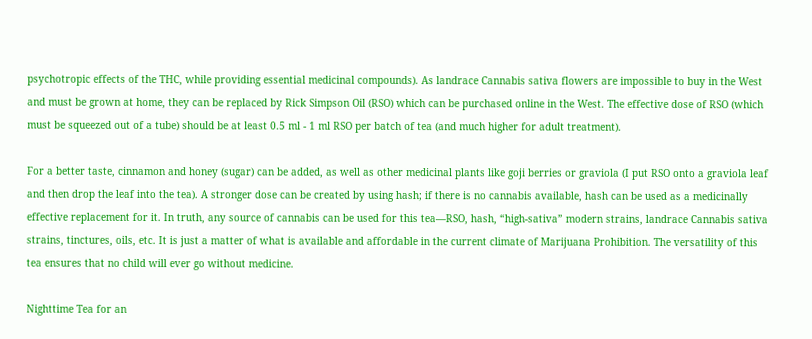psychotropic effects of the THC, while providing essential medicinal compounds). As landrace Cannabis sativa flowers are impossible to buy in the West and must be grown at home, they can be replaced by Rick Simpson Oil (RSO) which can be purchased online in the West. The effective dose of RSO (which must be squeezed out of a tube) should be at least 0.5 ml - 1 ml RSO per batch of tea (and much higher for adult treatment).

For a better taste, cinnamon and honey (sugar) can be added, as well as other medicinal plants like goji berries or graviola (I put RSO onto a graviola leaf and then drop the leaf into the tea). A stronger dose can be created by using hash; if there is no cannabis available, hash can be used as a medicinally effective replacement for it. In truth, any source of cannabis can be used for this tea—RSO, hash, “high-sativa” modern strains, landrace Cannabis sativa strains, tinctures, oils, etc. It is just a matter of what is available and affordable in the current climate of Marijuana Prohibition. The versatility of this tea ensures that no child will ever go without medicine.

Nighttime Tea for an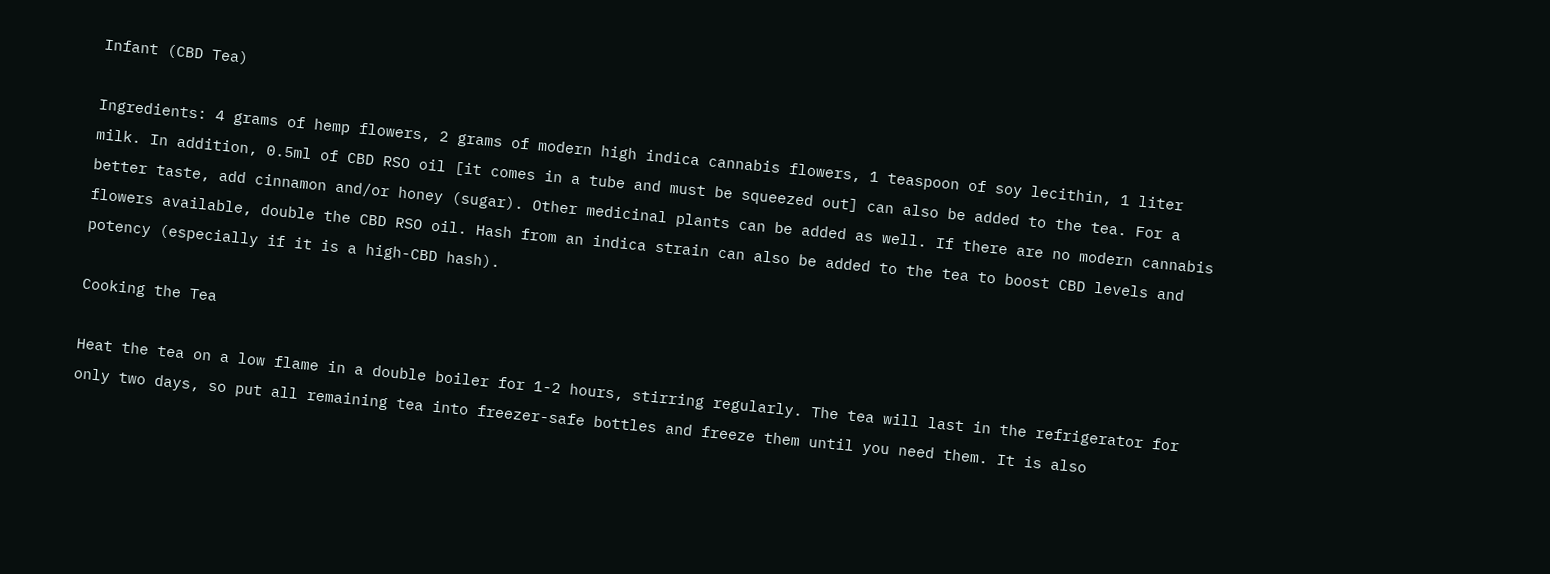Infant (CBD Tea)

Ingredients: 4 grams of hemp flowers, 2 grams of modern high indica cannabis flowers, 1 teaspoon of soy lecithin, 1 liter milk. In addition, 0.5ml of CBD RSO oil [it comes in a tube and must be squeezed out] can also be added to the tea. For a better taste, add cinnamon and/or honey (sugar). Other medicinal plants can be added as well. If there are no modern cannabis flowers available, double the CBD RSO oil. Hash from an indica strain can also be added to the tea to boost CBD levels and potency (especially if it is a high-CBD hash).

Cooking the Tea

Heat the tea on a low flame in a double boiler for 1-2 hours, stirring regularly. The tea will last in the refrigerator for only two days, so put all remaining tea into freezer-safe bottles and freeze them until you need them. It is also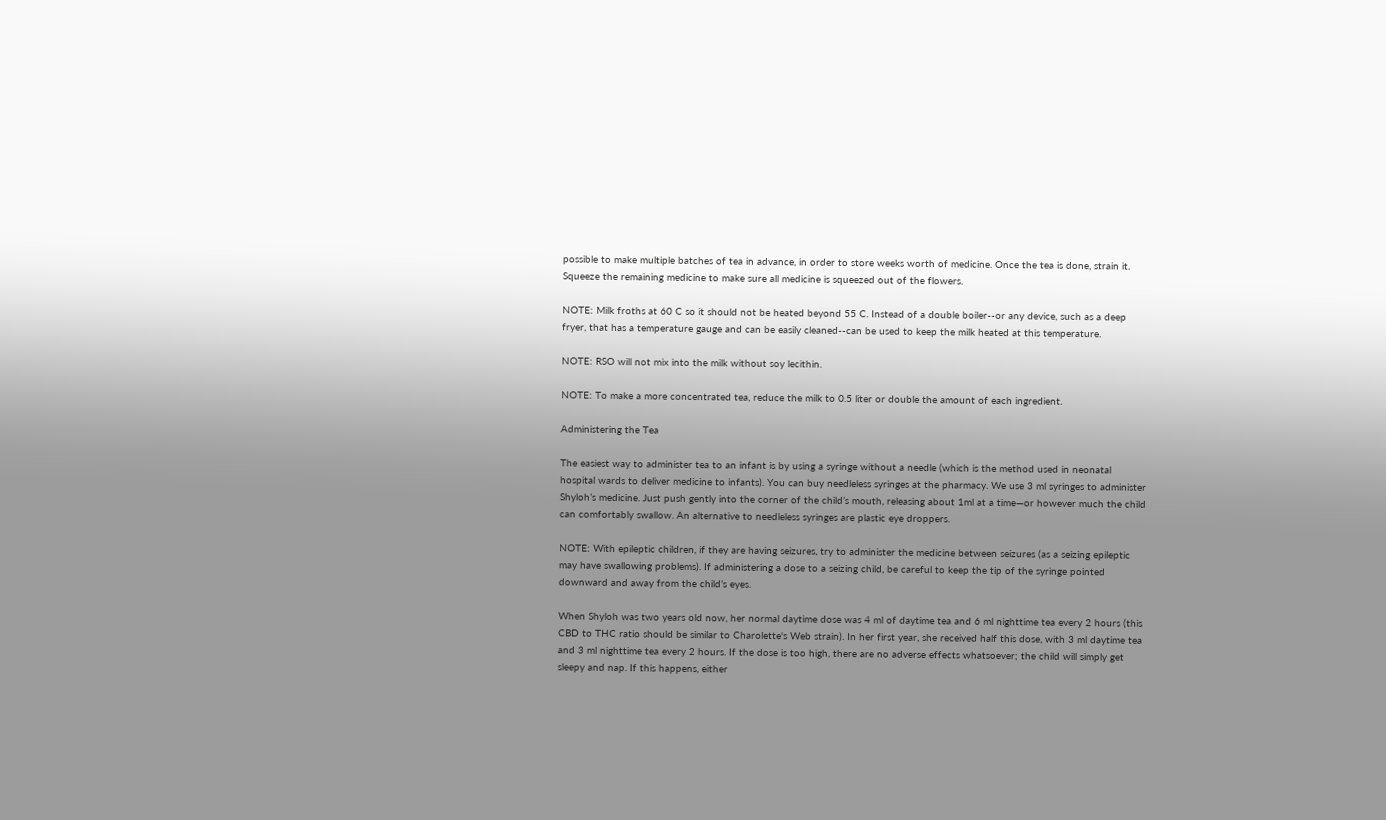possible to make multiple batches of tea in advance, in order to store weeks worth of medicine. Once the tea is done, strain it. Squeeze the remaining medicine to make sure all medicine is squeezed out of the flowers.

NOTE: Milk froths at 60 C so it should not be heated beyond 55 C. Instead of a double boiler--or any device, such as a deep fryer, that has a temperature gauge and can be easily cleaned--can be used to keep the milk heated at this temperature.

NOTE: RSO will not mix into the milk without soy lecithin.

NOTE: To make a more concentrated tea, reduce the milk to 0.5 liter or double the amount of each ingredient.

Administering the Tea

The easiest way to administer tea to an infant is by using a syringe without a needle (which is the method used in neonatal hospital wards to deliver medicine to infants). You can buy needleless syringes at the pharmacy. We use 3 ml syringes to administer Shyloh’s medicine. Just push gently into the corner of the child’s mouth, releasing about 1ml at a time—or however much the child can comfortably swallow. An alternative to needleless syringes are plastic eye droppers.

NOTE: With epileptic children, if they are having seizures, try to administer the medicine between seizures (as a seizing epileptic may have swallowing problems). If administering a dose to a seizing child, be careful to keep the tip of the syringe pointed downward and away from the child’s eyes.

When Shyloh was two years old now, her normal daytime dose was 4 ml of daytime tea and 6 ml nighttime tea every 2 hours (this CBD to THC ratio should be similar to Charolette's Web strain). In her first year, she received half this dose, with 3 ml daytime tea and 3 ml nighttime tea every 2 hours. If the dose is too high, there are no adverse effects whatsoever; the child will simply get sleepy and nap. If this happens, either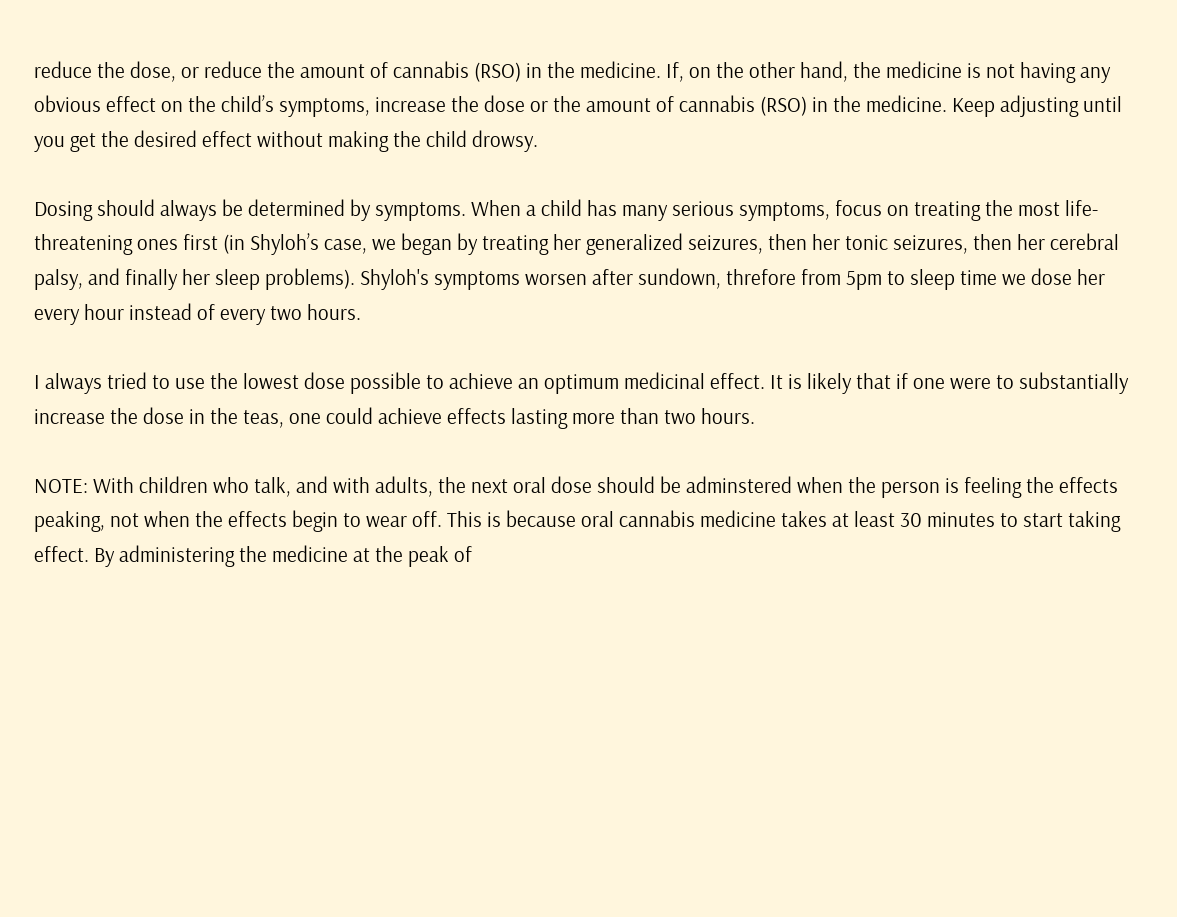reduce the dose, or reduce the amount of cannabis (RSO) in the medicine. If, on the other hand, the medicine is not having any obvious effect on the child’s symptoms, increase the dose or the amount of cannabis (RSO) in the medicine. Keep adjusting until you get the desired effect without making the child drowsy.

Dosing should always be determined by symptoms. When a child has many serious symptoms, focus on treating the most life-threatening ones first (in Shyloh’s case, we began by treating her generalized seizures, then her tonic seizures, then her cerebral palsy, and finally her sleep problems). Shyloh's symptoms worsen after sundown, threfore from 5pm to sleep time we dose her every hour instead of every two hours.

I always tried to use the lowest dose possible to achieve an optimum medicinal effect. It is likely that if one were to substantially increase the dose in the teas, one could achieve effects lasting more than two hours.

NOTE: With children who talk, and with adults, the next oral dose should be adminstered when the person is feeling the effects peaking, not when the effects begin to wear off. This is because oral cannabis medicine takes at least 30 minutes to start taking effect. By administering the medicine at the peak of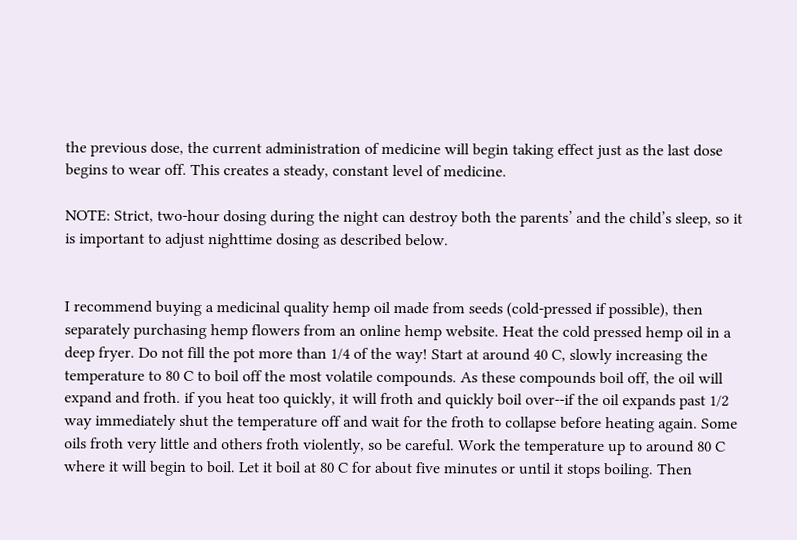the previous dose, the current administration of medicine will begin taking effect just as the last dose begins to wear off. This creates a steady, constant level of medicine.

NOTE: Strict, two-hour dosing during the night can destroy both the parents’ and the child’s sleep, so it is important to adjust nighttime dosing as described below.


I recommend buying a medicinal quality hemp oil made from seeds (cold-pressed if possible), then separately purchasing hemp flowers from an online hemp website. Heat the cold pressed hemp oil in a deep fryer. Do not fill the pot more than 1/4 of the way! Start at around 40 C, slowly increasing the temperature to 80 C to boil off the most volatile compounds. As these compounds boil off, the oil will expand and froth. if you heat too quickly, it will froth and quickly boil over--if the oil expands past 1/2 way immediately shut the temperature off and wait for the froth to collapse before heating again. Some oils froth very little and others froth violently, so be careful. Work the temperature up to around 80 C where it will begin to boil. Let it boil at 80 C for about five minutes or until it stops boiling. Then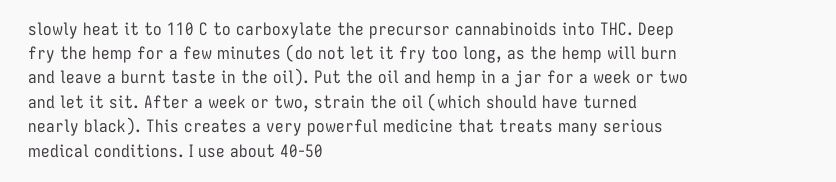slowly heat it to 110 C to carboxylate the precursor cannabinoids into THC. Deep fry the hemp for a few minutes (do not let it fry too long, as the hemp will burn and leave a burnt taste in the oil). Put the oil and hemp in a jar for a week or two and let it sit. After a week or two, strain the oil (which should have turned nearly black). This creates a very powerful medicine that treats many serious medical conditions. I use about 40-50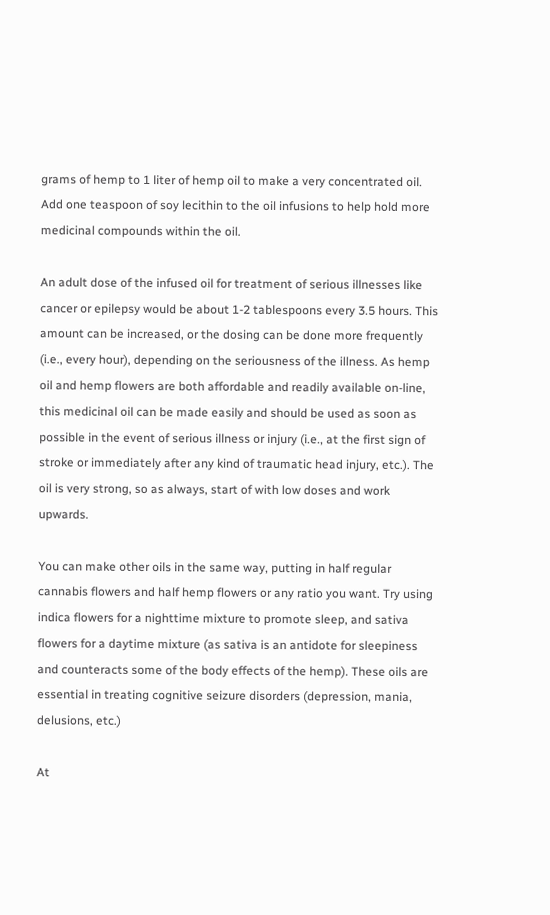grams of hemp to 1 liter of hemp oil to make a very concentrated oil. Add one teaspoon of soy lecithin to the oil infusions to help hold more medicinal compounds within the oil.

An adult dose of the infused oil for treatment of serious illnesses like cancer or epilepsy would be about 1-2 tablespoons every 3.5 hours. This amount can be increased, or the dosing can be done more frequently (i.e., every hour), depending on the seriousness of the illness. As hemp oil and hemp flowers are both affordable and readily available on-line, this medicinal oil can be made easily and should be used as soon as possible in the event of serious illness or injury (i.e., at the first sign of stroke or immediately after any kind of traumatic head injury, etc.). The oil is very strong, so as always, start of with low doses and work upwards.

You can make other oils in the same way, putting in half regular cannabis flowers and half hemp flowers or any ratio you want. Try using indica flowers for a nighttime mixture to promote sleep, and sativa flowers for a daytime mixture (as sativa is an antidote for sleepiness and counteracts some of the body effects of the hemp). These oils are essential in treating cognitive seizure disorders (depression, mania, delusions, etc.)

At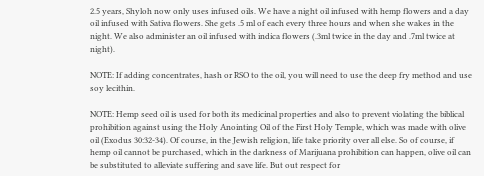2.5 years, Shyloh now only uses infused oils. We have a night oil infused with hemp flowers and a day oil infused with Sativa flowers. She gets .5 ml of each every three hours and when she wakes in the night. We also administer an oil infused with indica flowers (.3ml twice in the day and .7ml twice at night).

NOTE: If adding concentrates, hash or RSO to the oil, you will need to use the deep fry method and use soy lecithin.

NOTE: Hemp seed oil is used for both its medicinal properties and also to prevent violating the biblical prohibition against using the Holy Anointing Oil of the First Holy Temple, which was made with olive oil (Exodus 30:32-34). Of course, in the Jewish religion, life take priority over all else. So of course, if hemp oil cannot be purchased, which in the darkness of Marijuana prohibition can happen, olive oil can be substituted to alleviate suffering and save life. But out respect for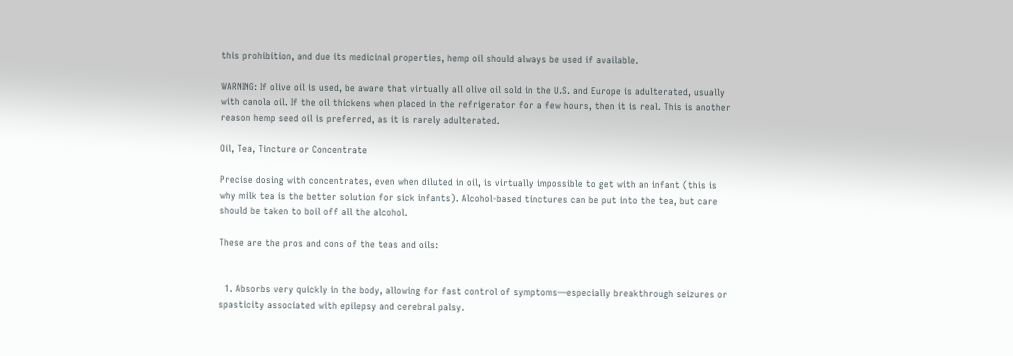this prohibition, and due its medicinal properties, hemp oil should always be used if available.

WARNING: If olive oil is used, be aware that virtually all olive oil sold in the U.S. and Europe is adulterated, usually with canola oil. If the oil thickens when placed in the refrigerator for a few hours, then it is real. This is another reason hemp seed oil is preferred, as it is rarely adulterated.

Oil, Tea, Tincture or Concentrate

Precise dosing with concentrates, even when diluted in oil, is virtually impossible to get with an infant (this is why milk tea is the better solution for sick infants). Alcohol-based tinctures can be put into the tea, but care should be taken to boil off all the alcohol.

These are the pros and cons of the teas and oils:


  1. Absorbs very quickly in the body, allowing for fast control of symptoms—especially breakthrough seizures or spasticity associated with epilepsy and cerebral palsy.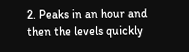2. Peaks in an hour and then the levels quickly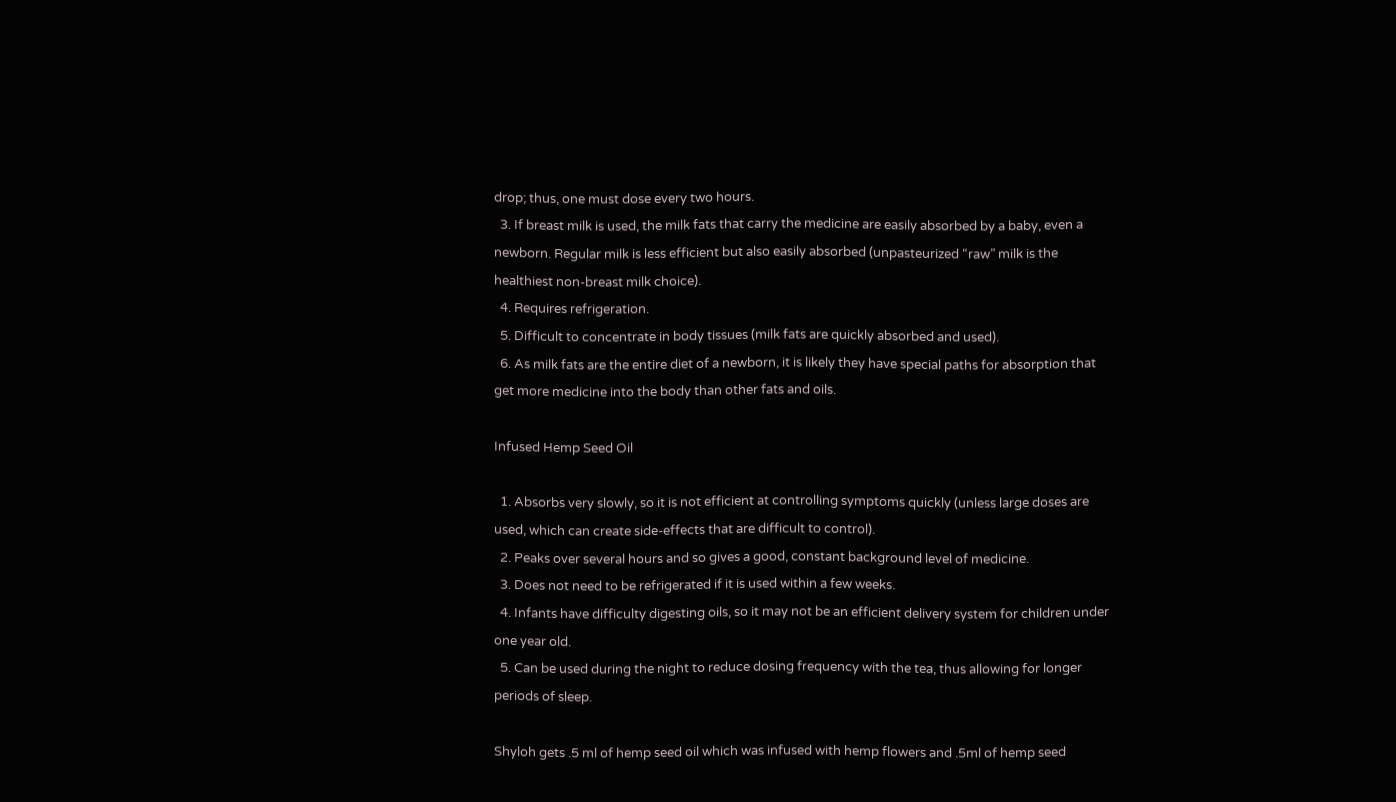drop; thus, one must dose every two hours.
  3. If breast milk is used, the milk fats that carry the medicine are easily absorbed by a baby, even a newborn. Regular milk is less efficient but also easily absorbed (unpasteurized “raw” milk is the healthiest non-breast milk choice).
  4. Requires refrigeration.
  5. Difficult to concentrate in body tissues (milk fats are quickly absorbed and used).
  6. As milk fats are the entire diet of a newborn, it is likely they have special paths for absorption that get more medicine into the body than other fats and oils.

Infused Hemp Seed Oil

  1. Absorbs very slowly, so it is not efficient at controlling symptoms quickly (unless large doses are used, which can create side-effects that are difficult to control).
  2. Peaks over several hours and so gives a good, constant background level of medicine.
  3. Does not need to be refrigerated if it is used within a few weeks.
  4. Infants have difficulty digesting oils, so it may not be an efficient delivery system for children under one year old.
  5. Can be used during the night to reduce dosing frequency with the tea, thus allowing for longer periods of sleep.

Shyloh gets .5 ml of hemp seed oil which was infused with hemp flowers and .5ml of hemp seed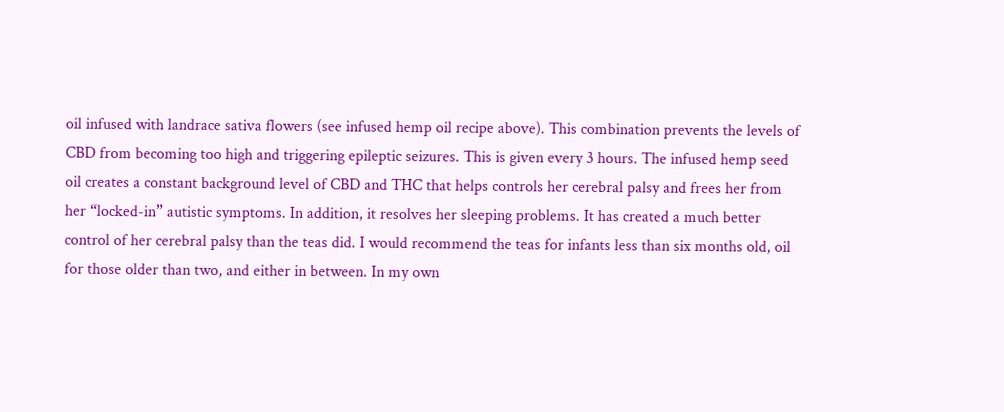oil infused with landrace sativa flowers (see infused hemp oil recipe above). This combination prevents the levels of CBD from becoming too high and triggering epileptic seizures. This is given every 3 hours. The infused hemp seed oil creates a constant background level of CBD and THC that helps controls her cerebral palsy and frees her from her “locked-in” autistic symptoms. In addition, it resolves her sleeping problems. It has created a much better control of her cerebral palsy than the teas did. I would recommend the teas for infants less than six months old, oil for those older than two, and either in between. In my own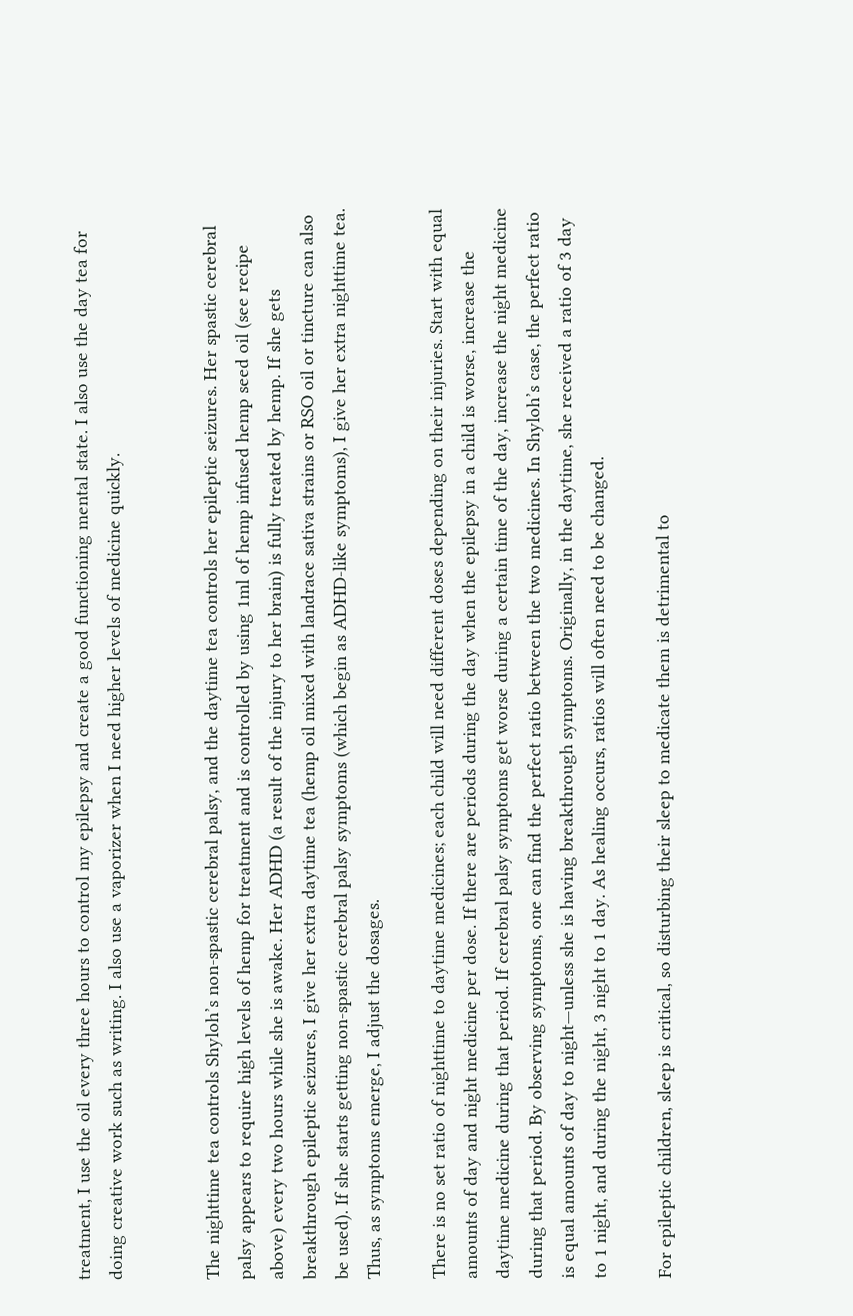treatment, I use the oil every three hours to control my epilepsy and create a good functioning mental state. I also use the day tea for doing creative work such as writing. I also use a vaporizer when I need higher levels of medicine quickly.


The nighttime tea controls Shyloh’s non-spastic cerebral palsy, and the daytime tea controls her epileptic seizures. Her spastic cerebral palsy appears to require high levels of hemp for treatment and is controlled by using 1ml of hemp infused hemp seed oil (see recipe above) every two hours while she is awake. Her ADHD (a result of the injury to her brain) is fully treated by hemp. If she gets breakthrough epileptic seizures, I give her extra daytime tea (hemp oil mixed with landrace sativa strains or RSO oil or tincture can also be used). If she starts getting non-spastic cerebral palsy symptoms (which begin as ADHD-like symptoms), I give her extra nighttime tea. Thus, as symptoms emerge, I adjust the dosages.

There is no set ratio of nighttime to daytime medicines; each child will need different doses depending on their injuries. Start with equal amounts of day and night medicine per dose. If there are periods during the day when the epilepsy in a child is worse, increase the daytime medicine during that period. If cerebral palsy symptoms get worse during a certain time of the day, increase the night medicine during that period. By observing symptoms, one can find the perfect ratio between the two medicines. In Shyloh’s case, the perfect ratio is equal amounts of day to night—unless she is having breakthrough symptoms. Originally, in the daytime, she received a ratio of 3 day to 1 night, and during the night, 3 night to 1 day. As healing occurs, ratios will often need to be changed.

For epileptic children, sleep is critical, so disturbing their sleep to medicate them is detrimental to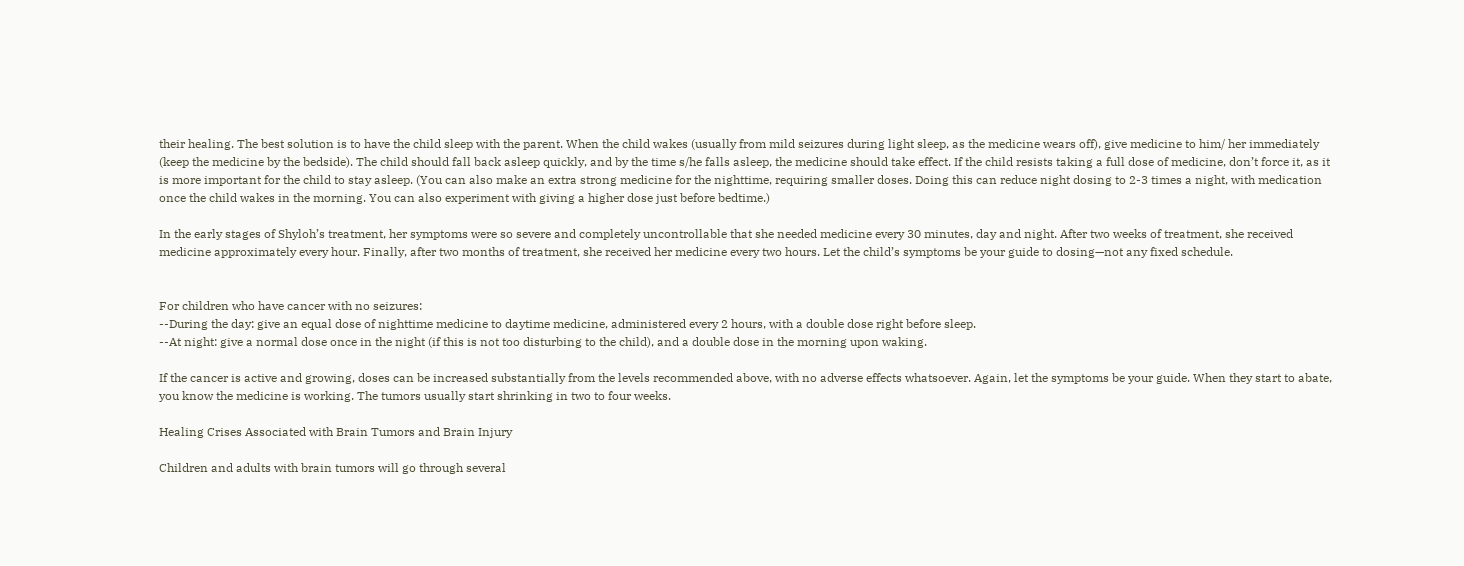their healing. The best solution is to have the child sleep with the parent. When the child wakes (usually from mild seizures during light sleep, as the medicine wears off), give medicine to him/ her immediately (keep the medicine by the bedside). The child should fall back asleep quickly, and by the time s/he falls asleep, the medicine should take effect. If the child resists taking a full dose of medicine, don’t force it, as it is more important for the child to stay asleep. (You can also make an extra strong medicine for the nighttime, requiring smaller doses. Doing this can reduce night dosing to 2-3 times a night, with medication once the child wakes in the morning. You can also experiment with giving a higher dose just before bedtime.)

In the early stages of Shyloh’s treatment, her symptoms were so severe and completely uncontrollable that she needed medicine every 30 minutes, day and night. After two weeks of treatment, she received medicine approximately every hour. Finally, after two months of treatment, she received her medicine every two hours. Let the child’s symptoms be your guide to dosing—not any fixed schedule.


For children who have cancer with no seizures:
--During the day: give an equal dose of nighttime medicine to daytime medicine, administered every 2 hours, with a double dose right before sleep.
--At night: give a normal dose once in the night (if this is not too disturbing to the child), and a double dose in the morning upon waking.

If the cancer is active and growing, doses can be increased substantially from the levels recommended above, with no adverse effects whatsoever. Again, let the symptoms be your guide. When they start to abate, you know the medicine is working. The tumors usually start shrinking in two to four weeks.

Healing Crises Associated with Brain Tumors and Brain Injury

Children and adults with brain tumors will go through several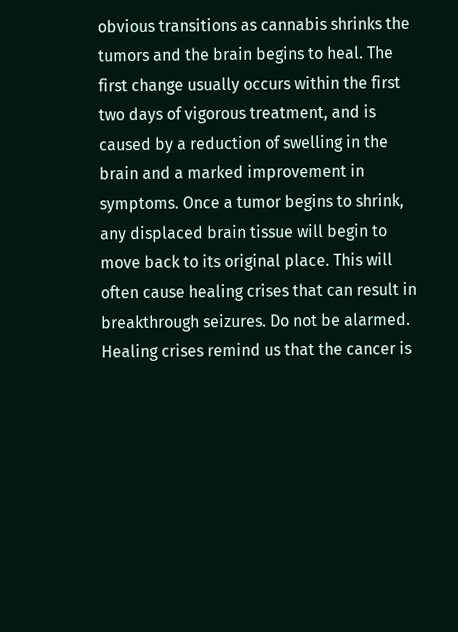obvious transitions as cannabis shrinks the tumors and the brain begins to heal. The first change usually occurs within the first two days of vigorous treatment, and is caused by a reduction of swelling in the brain and a marked improvement in symptoms. Once a tumor begins to shrink, any displaced brain tissue will begin to move back to its original place. This will often cause healing crises that can result in breakthrough seizures. Do not be alarmed. Healing crises remind us that the cancer is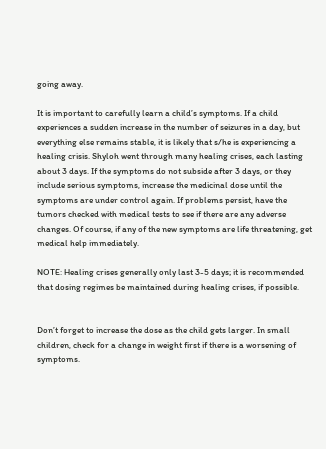going away.

It is important to carefully learn a child’s symptoms. If a child experiences a sudden increase in the number of seizures in a day, but everything else remains stable, it is likely that s/he is experiencing a healing crisis. Shyloh went through many healing crises, each lasting about 3 days. If the symptoms do not subside after 3 days, or they include serious symptoms, increase the medicinal dose until the symptoms are under control again. If problems persist, have the tumors checked with medical tests to see if there are any adverse changes. Of course, if any of the new symptoms are life threatening, get medical help immediately.

NOTE: Healing crises generally only last 3-5 days; it is recommended that dosing regimes be maintained during healing crises, if possible.


Don’t forget to increase the dose as the child gets larger. In small children, check for a change in weight first if there is a worsening of symptoms.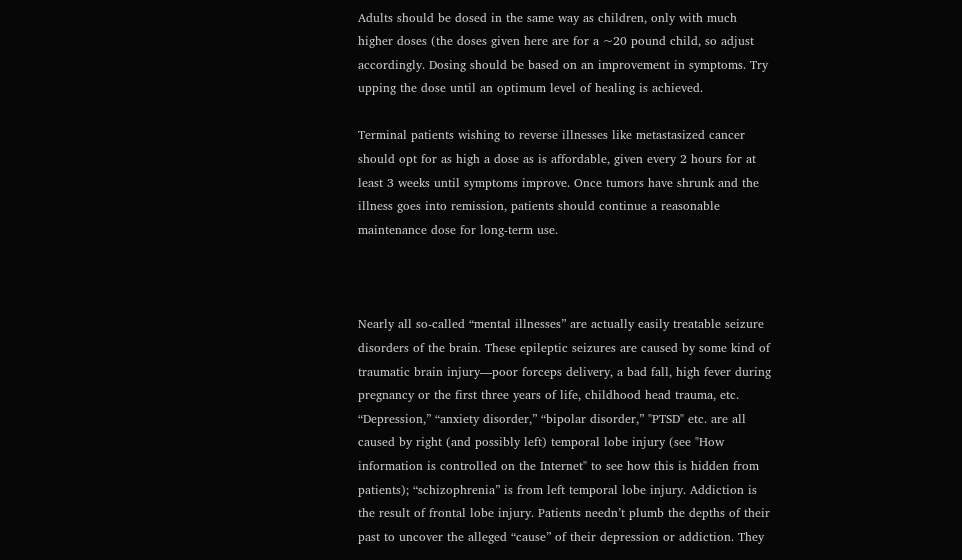Adults should be dosed in the same way as children, only with much higher doses (the doses given here are for a ~20 pound child, so adjust accordingly. Dosing should be based on an improvement in symptoms. Try upping the dose until an optimum level of healing is achieved.

Terminal patients wishing to reverse illnesses like metastasized cancer should opt for as high a dose as is affordable, given every 2 hours for at least 3 weeks until symptoms improve. Once tumors have shrunk and the illness goes into remission, patients should continue a reasonable maintenance dose for long-term use.



Nearly all so-called “mental illnesses” are actually easily treatable seizure disorders of the brain. These epileptic seizures are caused by some kind of traumatic brain injury—poor forceps delivery, a bad fall, high fever during pregnancy or the first three years of life, childhood head trauma, etc. “Depression,” “anxiety disorder,” “bipolar disorder,” "PTSD" etc. are all caused by right (and possibly left) temporal lobe injury (see "How information is controlled on the Internet" to see how this is hidden from patients); “schizophrenia” is from left temporal lobe injury. Addiction is the result of frontal lobe injury. Patients needn’t plumb the depths of their past to uncover the alleged “cause” of their depression or addiction. They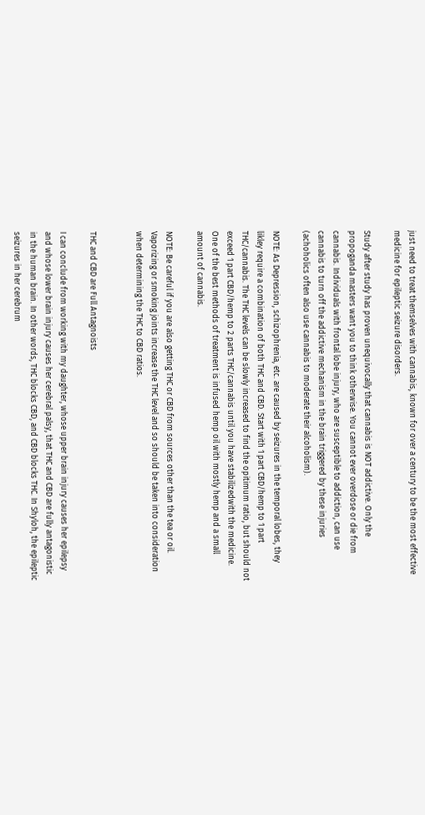just need to treat themselves with cannabis, known for over a century to be the most effective medicine for epileptic seizure disorders.

Study after study has proven unequivocally that cannabis is NOT addictive. Only the propoganda masters want you to think otherwise. You cannot ever overdose or die from cannabis. Individuals with frontal lobe injury, who are susceptible to addiction, can use cannabis to turn off the addictive mechanism in the brain triggered by these injuries (achoholics often also use cannabis to moderate their alcoholism).

NOTE: As Depression, schizophrenia, etc. are caused by seizures in the temporal lobes, they likley require a combination of both THC and CBD. Start with 1 part CBD/hemp to 1 part THC/cannabis. The THC levels can be slowly increased to find the opitimum ratio, but should not exceed 1 part CBD/hemp to 2 parts THC/cannabis until you have stabilizedwith the medicine. One of the best methods of treatment is infused hemp oil with mostly hemp and a small amount of cannabis.

NOTE: Be careful if you are also getting THC or CBD from sources other than the tea or oil. Vaporizing or smoking joints increase the THC level and so should be taken into consideration when determining the THC to CBD ratios.


THC and CBD are Full Antagnoists

I can conclude from working with my daughter, whose upper brain injury causes her epilepsy and whose lower brain injury causes her cerebral palsy, that THC and CBD are fully antagonistic in the human brain. In other words, THC blocks CBD, and CBD blocks THC. In Shyloh, the epileptic seizures in her cerebrum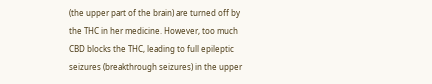(the upper part of the brain) are turned off by the THC in her medicine. However, too much CBD blocks the THC, leading to full epileptic seizures (breakthrough seizures) in the upper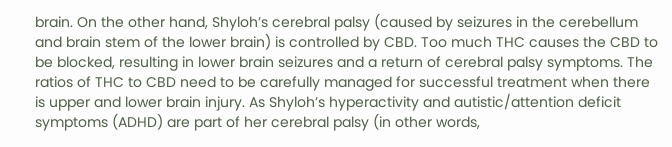brain. On the other hand, Shyloh’s cerebral palsy (caused by seizures in the cerebellum and brain stem of the lower brain) is controlled by CBD. Too much THC causes the CBD to be blocked, resulting in lower brain seizures and a return of cerebral palsy symptoms. The ratios of THC to CBD need to be carefully managed for successful treatment when there is upper and lower brain injury. As Shyloh’s hyperactivity and autistic/attention deficit symptoms (ADHD) are part of her cerebral palsy (in other words,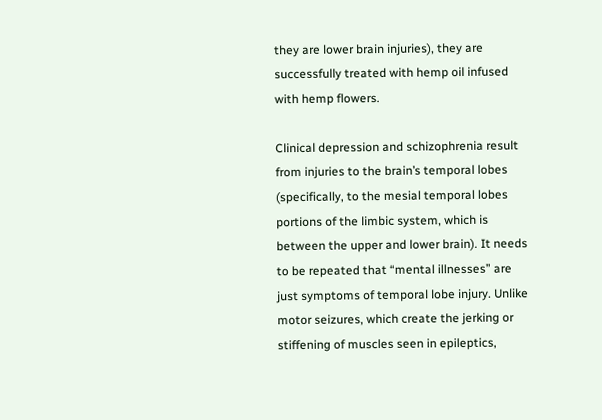they are lower brain injuries), they are successfully treated with hemp oil infused with hemp flowers.

Clinical depression and schizophrenia result from injuries to the brain’s temporal lobes (specifically, to the mesial temporal lobes portions of the limbic system, which is between the upper and lower brain). It needs to be repeated that “mental illnesses” are just symptoms of temporal lobe injury. Unlike motor seizures, which create the jerking or stiffening of muscles seen in epileptics,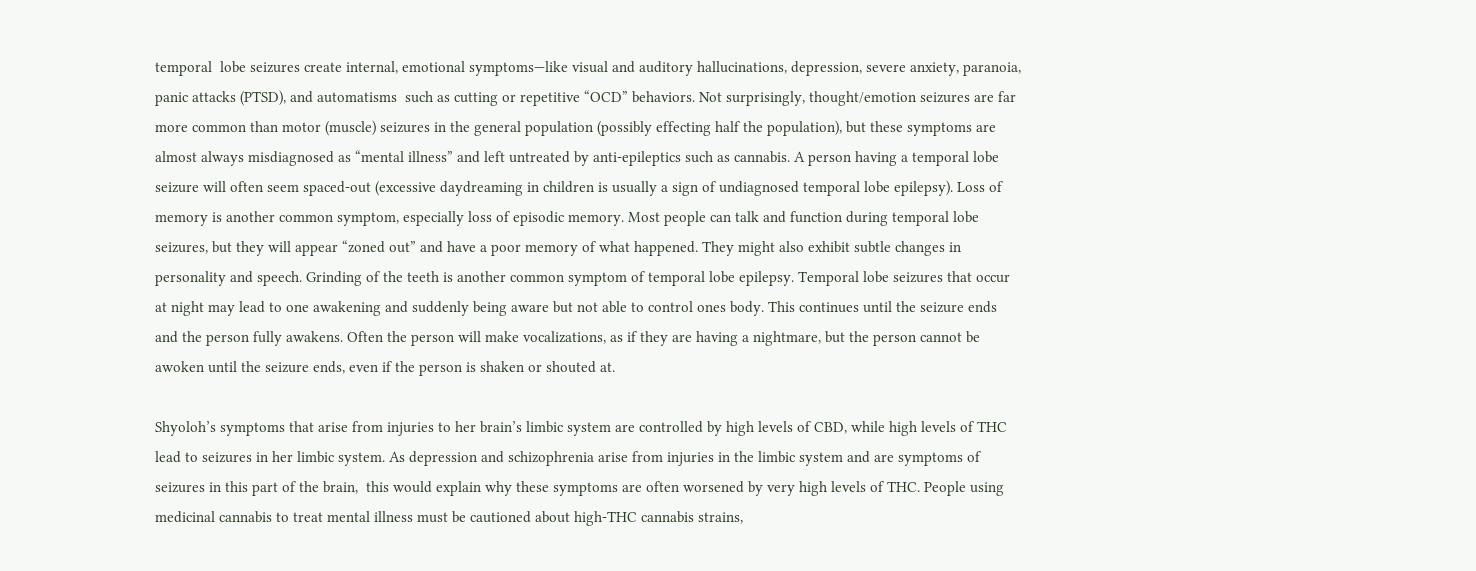temporal  lobe seizures create internal, emotional symptoms—like visual and auditory hallucinations, depression, severe anxiety, paranoia, panic attacks (PTSD), and automatisms  such as cutting or repetitive “OCD” behaviors. Not surprisingly, thought/emotion seizures are far more common than motor (muscle) seizures in the general population (possibly effecting half the population), but these symptoms are almost always misdiagnosed as “mental illness” and left untreated by anti-epileptics such as cannabis. A person having a temporal lobe seizure will often seem spaced-out (excessive daydreaming in children is usually a sign of undiagnosed temporal lobe epilepsy). Loss of memory is another common symptom, especially loss of episodic memory. Most people can talk and function during temporal lobe seizures, but they will appear “zoned out” and have a poor memory of what happened. They might also exhibit subtle changes in personality and speech. Grinding of the teeth is another common symptom of temporal lobe epilepsy. Temporal lobe seizures that occur at night may lead to one awakening and suddenly being aware but not able to control ones body. This continues until the seizure ends and the person fully awakens. Often the person will make vocalizations, as if they are having a nightmare, but the person cannot be awoken until the seizure ends, even if the person is shaken or shouted at.

Shyoloh’s symptoms that arise from injuries to her brain’s limbic system are controlled by high levels of CBD, while high levels of THC lead to seizures in her limbic system. As depression and schizophrenia arise from injuries in the limbic system and are symptoms of seizures in this part of the brain,  this would explain why these symptoms are often worsened by very high levels of THC. People using medicinal cannabis to treat mental illness must be cautioned about high-THC cannabis strains,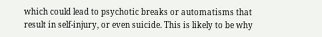which could lead to psychotic breaks or automatisms that result in self-injury, or even suicide. This is likely to be why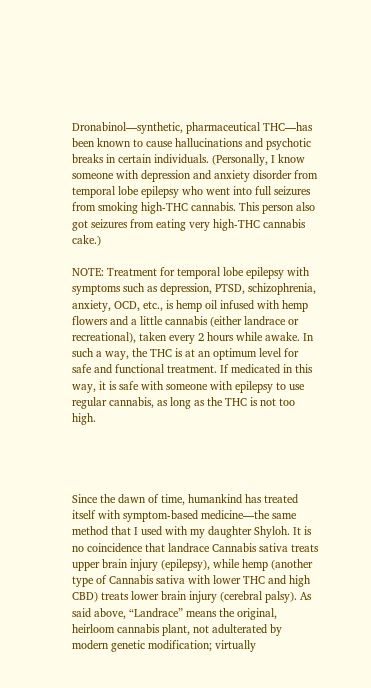Dronabinol—synthetic, pharmaceutical THC—has been known to cause hallucinations and psychotic breaks in certain individuals. (Personally, I know someone with depression and anxiety disorder from temporal lobe epilepsy who went into full seizures from smoking high-THC cannabis. This person also got seizures from eating very high-THC cannabis cake.)

NOTE: Treatment for temporal lobe epilepsy with symptoms such as depression, PTSD, schizophrenia, anxiety, OCD, etc., is hemp oil infused with hemp flowers and a little cannabis (either landrace or recreational), taken every 2 hours while awake. In such a way, the THC is at an optimum level for safe and functional treatment. If medicated in this way, it is safe with someone with epilepsy to use regular cannabis, as long as the THC is not too high.




Since the dawn of time, humankind has treated itself with symptom-based medicine—the same method that I used with my daughter Shyloh. It is no coincidence that landrace Cannabis sativa treats upper brain injury (epilepsy), while hemp (another type of Cannabis sativa with lower THC and high CBD) treats lower brain injury (cerebral palsy). As said above, “Landrace” means the original, heirloom cannabis plant, not adulterated by modern genetic modification; virtually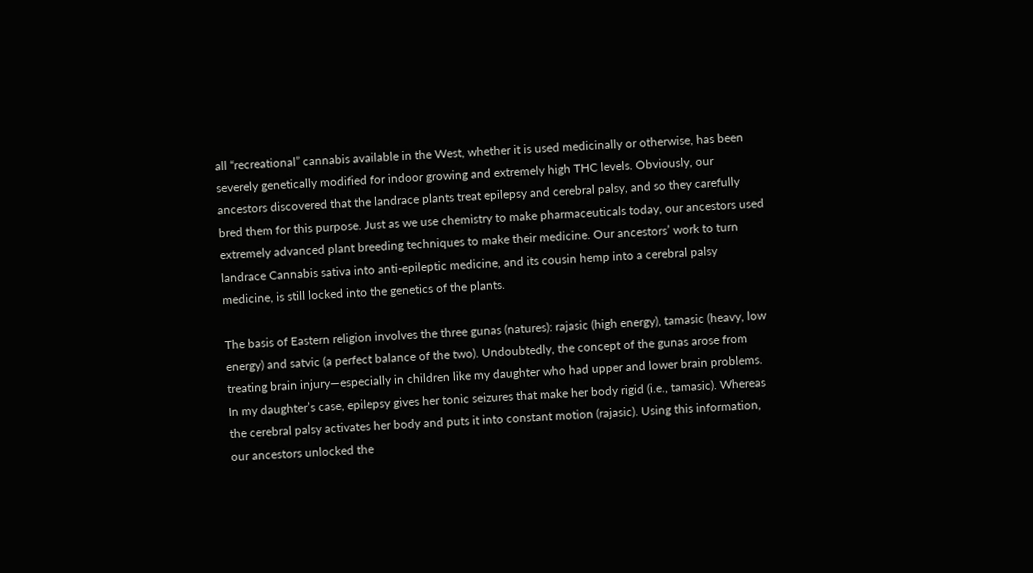all “recreational” cannabis available in the West, whether it is used medicinally or otherwise, has been severely genetically modified for indoor growing and extremely high THC levels. Obviously, our ancestors discovered that the landrace plants treat epilepsy and cerebral palsy, and so they carefully bred them for this purpose. Just as we use chemistry to make pharmaceuticals today, our ancestors used extremely advanced plant breeding techniques to make their medicine. Our ancestors’ work to turn landrace Cannabis sativa into anti-epileptic medicine, and its cousin hemp into a cerebral palsy medicine, is still locked into the genetics of the plants.

The basis of Eastern religion involves the three gunas (natures): rajasic (high energy), tamasic (heavy, low energy) and satvic (a perfect balance of the two). Undoubtedly, the concept of the gunas arose from treating brain injury—especially in children like my daughter who had upper and lower brain problems. In my daughter’s case, epilepsy gives her tonic seizures that make her body rigid (i.e., tamasic). Whereas the cerebral palsy activates her body and puts it into constant motion (rajasic). Using this information, our ancestors unlocked the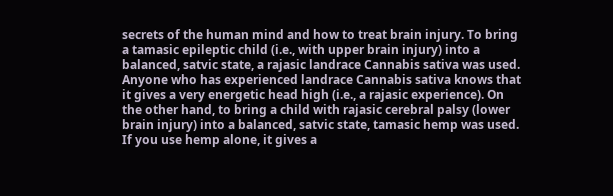secrets of the human mind and how to treat brain injury. To bring a tamasic epileptic child (i.e., with upper brain injury) into a balanced, satvic state, a rajasic landrace Cannabis sativa was used. Anyone who has experienced landrace Cannabis sativa knows that it gives a very energetic head high (i.e., a rajasic experience). On the other hand, to bring a child with rajasic cerebral palsy (lower brain injury) into a balanced, satvic state, tamasic hemp was used. If you use hemp alone, it gives a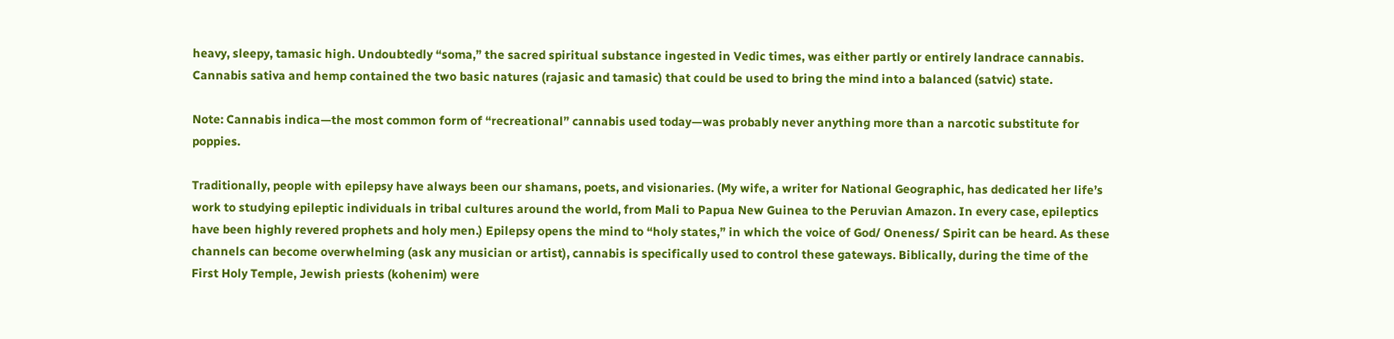heavy, sleepy, tamasic high. Undoubtedly “soma,” the sacred spiritual substance ingested in Vedic times, was either partly or entirely landrace cannabis. Cannabis sativa and hemp contained the two basic natures (rajasic and tamasic) that could be used to bring the mind into a balanced (satvic) state.

Note: Cannabis indica—the most common form of “recreational” cannabis used today—was probably never anything more than a narcotic substitute for poppies.

Traditionally, people with epilepsy have always been our shamans, poets, and visionaries. (My wife, a writer for National Geographic, has dedicated her life’s work to studying epileptic individuals in tribal cultures around the world, from Mali to Papua New Guinea to the Peruvian Amazon. In every case, epileptics have been highly revered prophets and holy men.) Epilepsy opens the mind to “holy states,” in which the voice of God/ Oneness/ Spirit can be heard. As these channels can become overwhelming (ask any musician or artist), cannabis is specifically used to control these gateways. Biblically, during the time of the First Holy Temple, Jewish priests (kohenim) were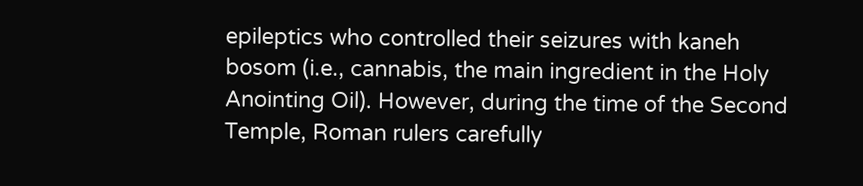epileptics who controlled their seizures with kaneh bosom (i.e., cannabis, the main ingredient in the Holy Anointing Oil). However, during the time of the Second Temple, Roman rulers carefully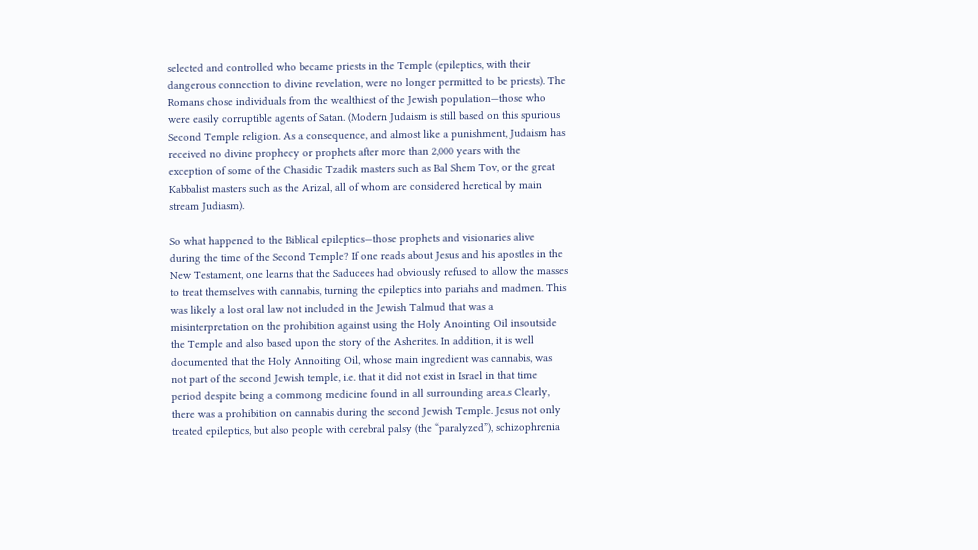selected and controlled who became priests in the Temple (epileptics, with their dangerous connection to divine revelation, were no longer permitted to be priests). The Romans chose individuals from the wealthiest of the Jewish population—those who were easily corruptible agents of Satan. (Modern Judaism is still based on this spurious Second Temple religion. As a consequence, and almost like a punishment, Judaism has received no divine prophecy or prophets after more than 2,000 years with the exception of some of the Chasidic Tzadik masters such as Bal Shem Tov, or the great Kabbalist masters such as the Arizal, all of whom are considered heretical by main stream Judiasm).

So what happened to the Biblical epileptics—those prophets and visionaries alive during the time of the Second Temple? If one reads about Jesus and his apostles in the New Testament, one learns that the Saducees had obviously refused to allow the masses to treat themselves with cannabis, turning the epileptics into pariahs and madmen. This was likely a lost oral law not included in the Jewish Talmud that was a misinterpretation on the prohibition against using the Holy Anointing Oil insoutside the Temple and also based upon the story of the Asherites. In addition, it is well documented that the Holy Annoiting Oil, whose main ingredient was cannabis, was not part of the second Jewish temple, i.e. that it did not exist in Israel in that time period despite being a commong medicine found in all surrounding area.s Clearly, there was a prohibition on cannabis during the second Jewish Temple. Jesus not only treated epileptics, but also people with cerebral palsy (the “paralyzed”), schizophrenia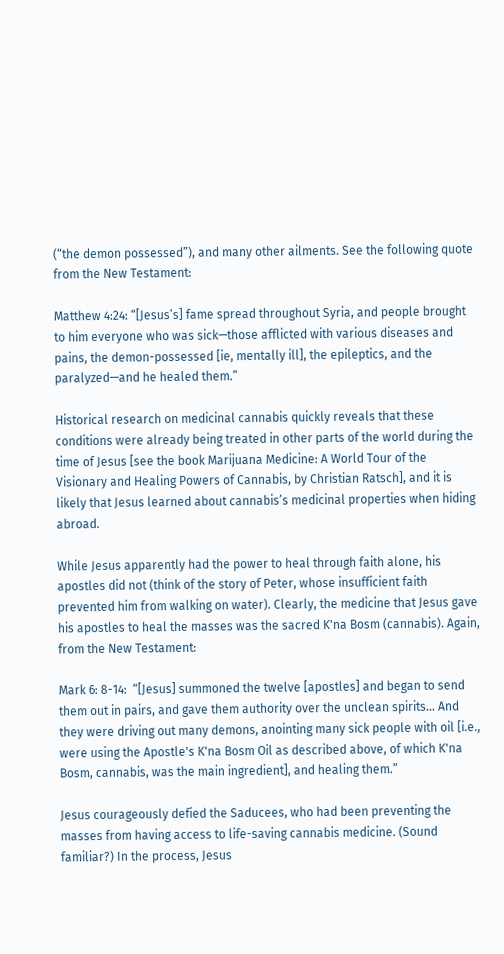(“the demon possessed”), and many other ailments. See the following quote from the New Testament:

Matthew 4:24: “[Jesus’s] fame spread throughout Syria, and people brought to him everyone who was sick—those afflicted with various diseases and pains, the demon-possessed [ie, mentally ill], the epileptics, and the paralyzed—and he healed them.”

Historical research on medicinal cannabis quickly reveals that these conditions were already being treated in other parts of the world during the time of Jesus [see the book Marijuana Medicine: A World Tour of the Visionary and Healing Powers of Cannabis, by Christian Ratsch], and it is likely that Jesus learned about cannabis’s medicinal properties when hiding abroad.

While Jesus apparently had the power to heal through faith alone, his apostles did not (think of the story of Peter, whose insufficient faith prevented him from walking on water). Clearly, the medicine that Jesus gave his apostles to heal the masses was the sacred K'na Bosm (cannabis). Again, from the New Testament:

Mark 6: 8-14:  “[Jesus] summoned the twelve [apostles] and began to send them out in pairs, and gave them authority over the unclean spirits... And they were driving out many demons, anointing many sick people with oil [i.e., were using the Apostle's K'na Bosm Oil as described above, of which K'na Bosm, cannabis, was the main ingredient], and healing them.”

Jesus courageously defied the Saducees, who had been preventing the masses from having access to life-saving cannabis medicine. (Sound familiar?) In the process, Jesus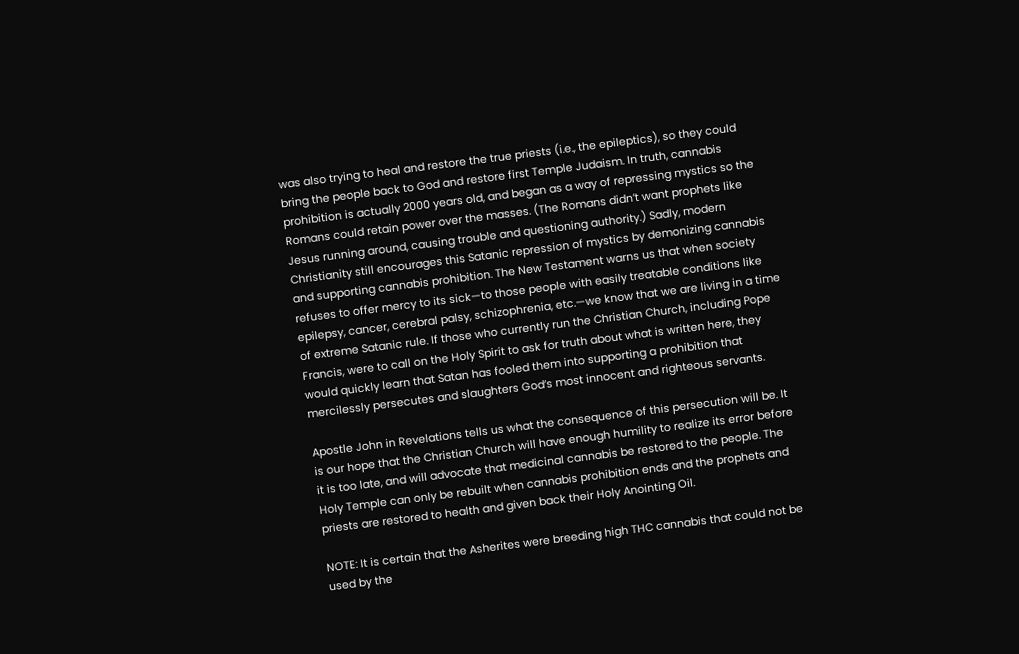was also trying to heal and restore the true priests (i.e., the epileptics), so they could bring the people back to God and restore first Temple Judaism. In truth, cannabis prohibition is actually 2000 years old, and began as a way of repressing mystics so the Romans could retain power over the masses. (The Romans didn’t want prophets like Jesus running around, causing trouble and questioning authority.) Sadly, modern Christianity still encourages this Satanic repression of mystics by demonizing cannabis and supporting cannabis prohibition. The New Testament warns us that when society refuses to offer mercy to its sick—to those people with easily treatable conditions like epilepsy, cancer, cerebral palsy, schizophrenia, etc.—we know that we are living in a time of extreme Satanic rule. If those who currently run the Christian Church, including Pope Francis, were to call on the Holy Spirit to ask for truth about what is written here, they would quickly learn that Satan has fooled them into supporting a prohibition that mercilessly persecutes and slaughters God’s most innocent and righteous servants.

Apostle John in Revelations tells us what the consequence of this persecution will be. It is our hope that the Christian Church will have enough humility to realize its error before it is too late, and will advocate that medicinal cannabis be restored to the people. The Holy Temple can only be rebuilt when cannabis prohibition ends and the prophets and priests are restored to health and given back their Holy Anointing Oil.

NOTE: It is certain that the Asherites were breeding high THC cannabis that could not be used by the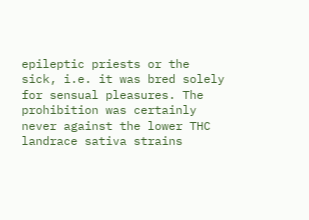epileptic priests or the sick, i.e. it was bred solely for sensual pleasures. The prohibition was certainly never against the lower THC landrace sativa strains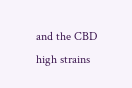and the CBD high strains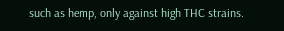such as hemp, only against high THC strains.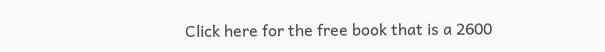Click here for the free book that is a 2600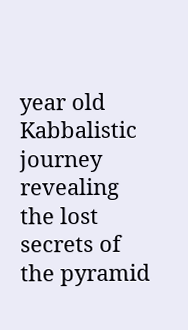year old Kabbalistic journey revealing the lost secrets of the pyramid